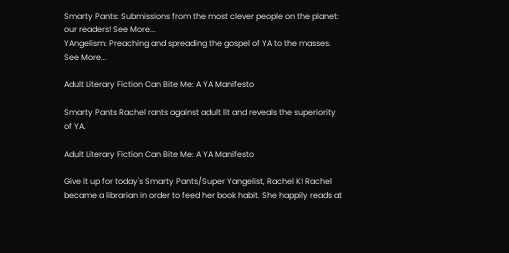Smarty Pants: Submissions from the most clever people on the planet: our readers! See More...
YAngelism: Preaching and spreading the gospel of YA to the masses. See More...

Adult Literary Fiction Can Bite Me: A YA Manifesto

Smarty Pants Rachel rants against adult lit and reveals the superiority of YA.

Adult Literary Fiction Can Bite Me: A YA Manifesto

Give it up for today's Smarty Pants/Super Yangelist, Rachel K! Rachel became a librarian in order to feed her book habit. She happily reads at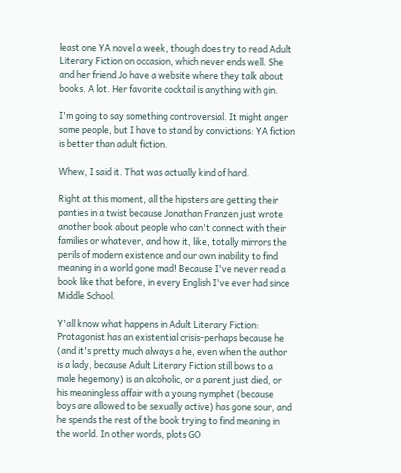least one YA novel a week, though does try to read Adult Literary Fiction on occasion, which never ends well. She and her friend Jo have a website where they talk about books. A lot. Her favorite cocktail is anything with gin.

I'm going to say something controversial. It might anger some people, but I have to stand by convictions: YA fiction is better than adult fiction.

Whew, I said it. That was actually kind of hard.

Right at this moment, all the hipsters are getting their panties in a twist because Jonathan Franzen just wrote another book about people who can't connect with their families or whatever, and how it, like, totally mirrors the perils of modern existence and our own inability to find meaning in a world gone mad! Because I've never read a book like that before, in every English I've ever had since Middle School.

Y'all know what happens in Adult Literary Fiction: Protagonist has an existential crisis-perhaps because he (and it's pretty much always a he, even when the author is a lady, because Adult Literary Fiction still bows to a male hegemony) is an alcoholic, or a parent just died, or his meaningless affair with a young nymphet (because boys are allowed to be sexually active) has gone sour, and he spends the rest of the book trying to find meaning in the world. In other words, plots GO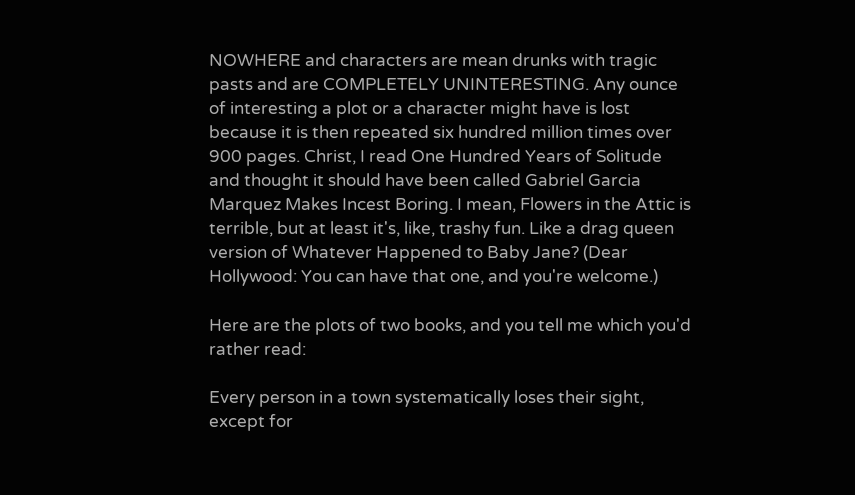NOWHERE and characters are mean drunks with tragic pasts and are COMPLETELY UNINTERESTING. Any ounce of interesting a plot or a character might have is lost because it is then repeated six hundred million times over 900 pages. Christ, I read One Hundred Years of Solitude and thought it should have been called Gabriel Garcia Marquez Makes Incest Boring. I mean, Flowers in the Attic is terrible, but at least it's, like, trashy fun. Like a drag queen version of Whatever Happened to Baby Jane? (Dear Hollywood: You can have that one, and you're welcome.)

Here are the plots of two books, and you tell me which you'd rather read:

Every person in a town systematically loses their sight, except for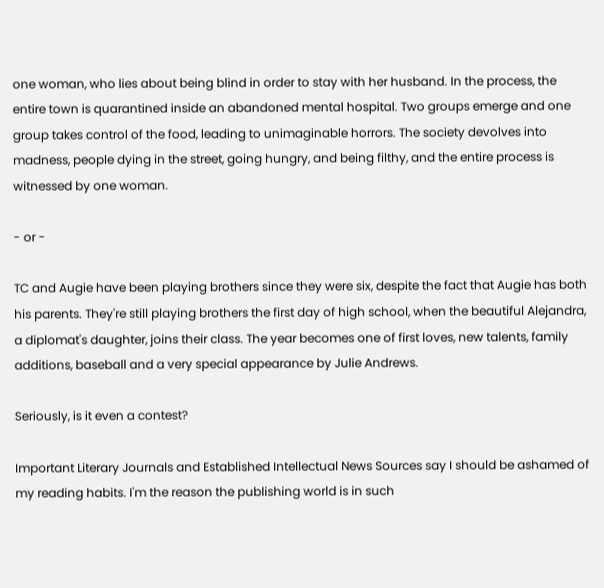one woman, who lies about being blind in order to stay with her husband. In the process, the entire town is quarantined inside an abandoned mental hospital. Two groups emerge and one group takes control of the food, leading to unimaginable horrors. The society devolves into madness, people dying in the street, going hungry, and being filthy, and the entire process is witnessed by one woman.

- or -

TC and Augie have been playing brothers since they were six, despite the fact that Augie has both his parents. They're still playing brothers the first day of high school, when the beautiful Alejandra, a diplomat's daughter, joins their class. The year becomes one of first loves, new talents, family additions, baseball and a very special appearance by Julie Andrews.

Seriously, is it even a contest?

Important Literary Journals and Established Intellectual News Sources say I should be ashamed of my reading habits. I'm the reason the publishing world is in such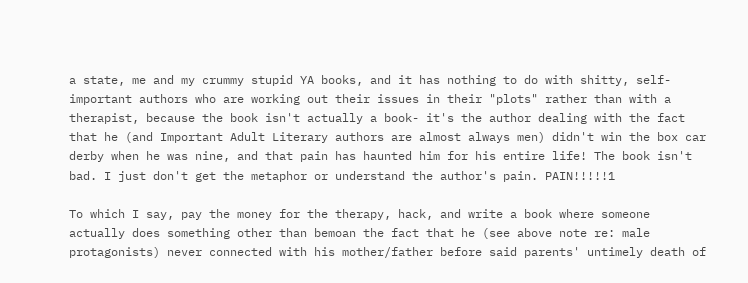a state, me and my crummy stupid YA books, and it has nothing to do with shitty, self-important authors who are working out their issues in their "plots" rather than with a therapist, because the book isn't actually a book- it's the author dealing with the fact that he (and Important Adult Literary authors are almost always men) didn't win the box car derby when he was nine, and that pain has haunted him for his entire life! The book isn't bad. I just don't get the metaphor or understand the author's pain. PAIN!!!!!1

To which I say, pay the money for the therapy, hack, and write a book where someone actually does something other than bemoan the fact that he (see above note re: male protagonists) never connected with his mother/father before said parents' untimely death of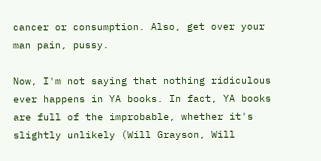cancer or consumption. Also, get over your man pain, pussy.

Now, I'm not saying that nothing ridiculous ever happens in YA books. In fact, YA books are full of the improbable, whether it's slightly unlikely (Will Grayson, Will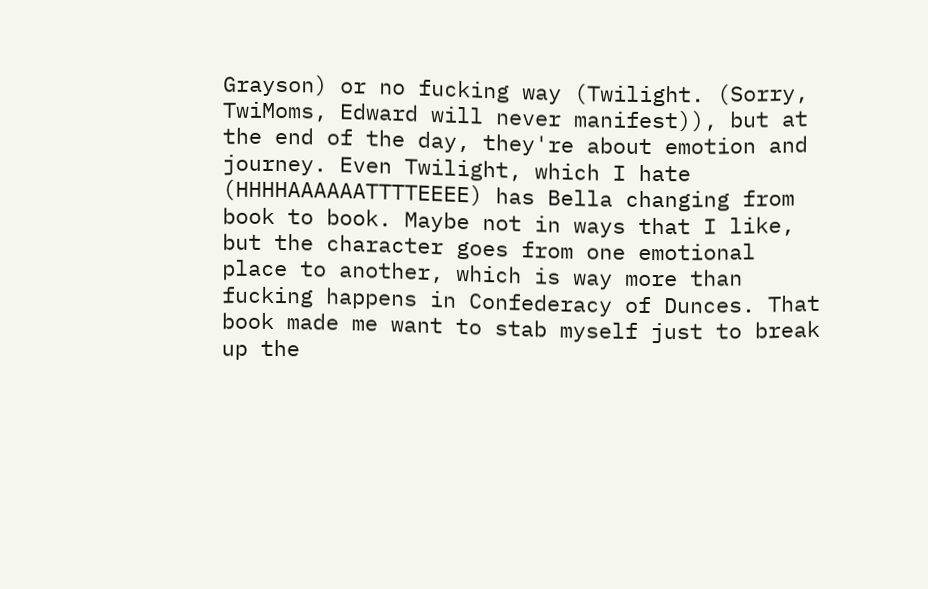Grayson) or no fucking way (Twilight. (Sorry, TwiMoms, Edward will never manifest)), but at the end of the day, they're about emotion and journey. Even Twilight, which I hate (HHHHAAAAAATTTTEEEE) has Bella changing from book to book. Maybe not in ways that I like, but the character goes from one emotional place to another, which is way more than fucking happens in Confederacy of Dunces. That book made me want to stab myself just to break up the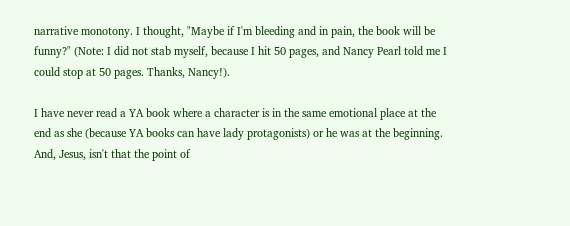narrative monotony. I thought, "Maybe if I'm bleeding and in pain, the book will be funny?" (Note: I did not stab myself, because I hit 50 pages, and Nancy Pearl told me I could stop at 50 pages. Thanks, Nancy!).

I have never read a YA book where a character is in the same emotional place at the end as she (because YA books can have lady protagonists) or he was at the beginning. And, Jesus, isn't that the point of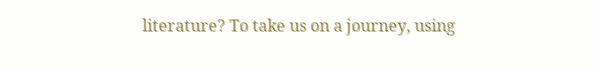literature? To take us on a journey, using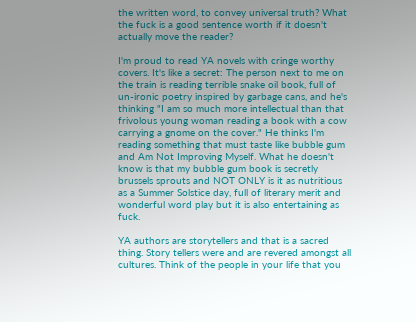the written word, to convey universal truth? What the fuck is a good sentence worth if it doesn't actually move the reader?

I'm proud to read YA novels with cringe worthy covers. It's like a secret: The person next to me on the train is reading terrible snake oil book, full of un-ironic poetry inspired by garbage cans, and he's thinking "I am so much more intellectual than that frivolous young woman reading a book with a cow carrying a gnome on the cover." He thinks I'm reading something that must taste like bubble gum and Am Not Improving Myself. What he doesn't know is that my bubble gum book is secretly brussels sprouts and NOT ONLY is it as nutritious as a Summer Solstice day, full of literary merit and wonderful word play but it is also entertaining as fuck.

YA authors are storytellers and that is a sacred thing. Story tellers were and are revered amongst all cultures. Think of the people in your life that you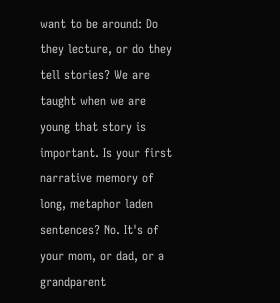want to be around: Do they lecture, or do they tell stories? We are taught when we are young that story is important. Is your first narrative memory of long, metaphor laden sentences? No. It's of your mom, or dad, or a grandparent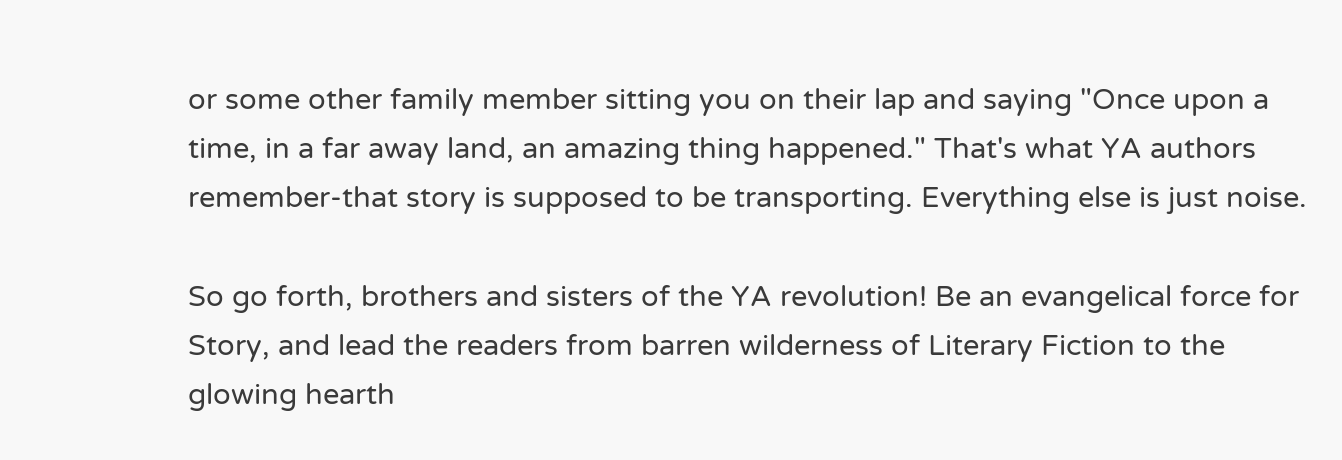or some other family member sitting you on their lap and saying "Once upon a time, in a far away land, an amazing thing happened." That's what YA authors remember-that story is supposed to be transporting. Everything else is just noise.

So go forth, brothers and sisters of the YA revolution! Be an evangelical force for Story, and lead the readers from barren wilderness of Literary Fiction to the glowing hearth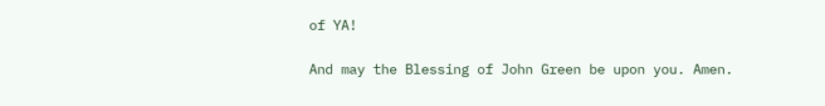of YA!

And may the Blessing of John Green be upon you. Amen.